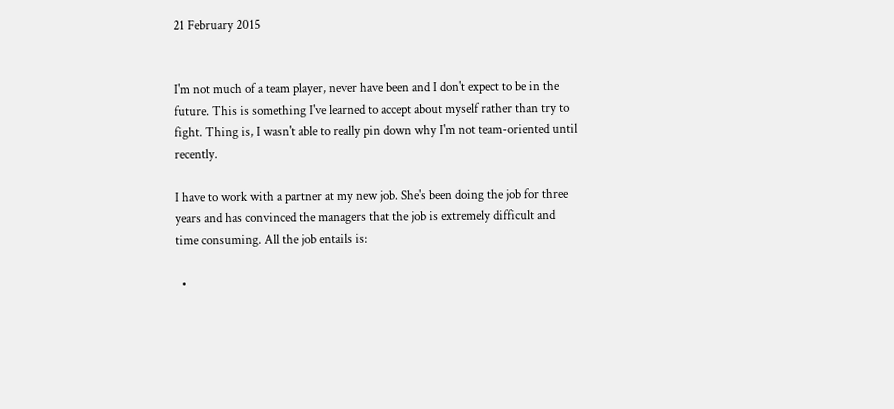21 February 2015


I'm not much of a team player, never have been and I don't expect to be in the future. This is something I've learned to accept about myself rather than try to fight. Thing is, I wasn't able to really pin down why I'm not team-oriented until recently.

I have to work with a partner at my new job. She's been doing the job for three years and has convinced the managers that the job is extremely difficult and time consuming. All the job entails is:

  •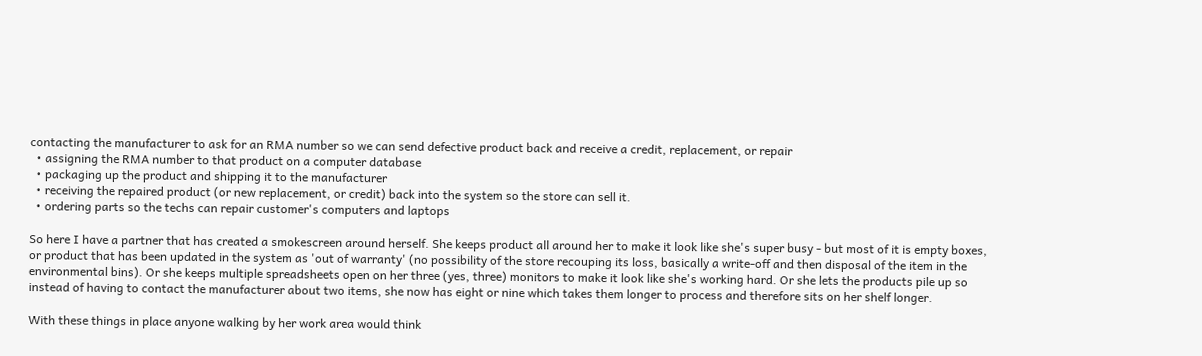contacting the manufacturer to ask for an RMA number so we can send defective product back and receive a credit, replacement, or repair
  • assigning the RMA number to that product on a computer database
  • packaging up the product and shipping it to the manufacturer
  • receiving the repaired product (or new replacement, or credit) back into the system so the store can sell it.
  • ordering parts so the techs can repair customer's computers and laptops

So here I have a partner that has created a smokescreen around herself. She keeps product all around her to make it look like she's super busy - but most of it is empty boxes, or product that has been updated in the system as 'out of warranty' (no possibility of the store recouping its loss, basically a write-off and then disposal of the item in the environmental bins). Or she keeps multiple spreadsheets open on her three (yes, three) monitors to make it look like she's working hard. Or she lets the products pile up so instead of having to contact the manufacturer about two items, she now has eight or nine which takes them longer to process and therefore sits on her shelf longer.

With these things in place anyone walking by her work area would think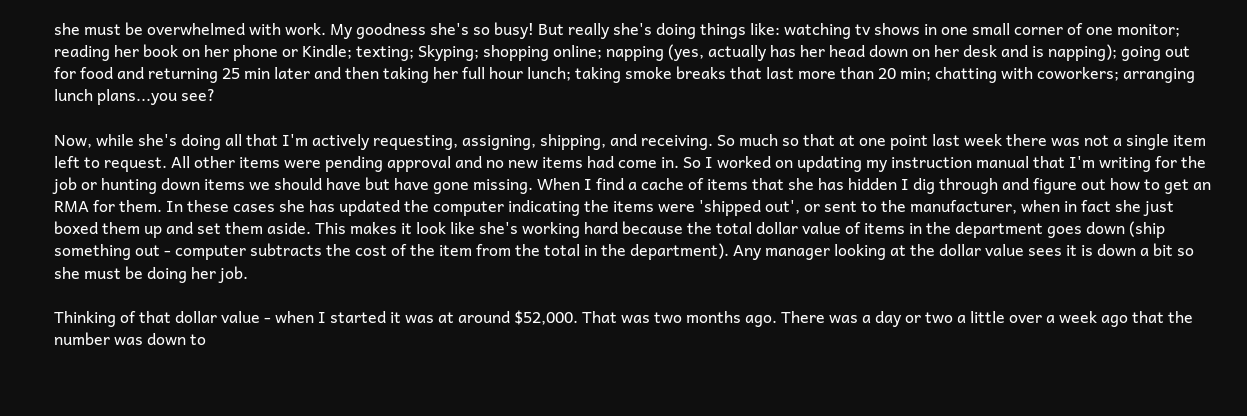she must be overwhelmed with work. My goodness she's so busy! But really she's doing things like: watching tv shows in one small corner of one monitor; reading her book on her phone or Kindle; texting; Skyping; shopping online; napping (yes, actually has her head down on her desk and is napping); going out for food and returning 25 min later and then taking her full hour lunch; taking smoke breaks that last more than 20 min; chatting with coworkers; arranging lunch plans...you see?

Now, while she's doing all that I'm actively requesting, assigning, shipping, and receiving. So much so that at one point last week there was not a single item left to request. All other items were pending approval and no new items had come in. So I worked on updating my instruction manual that I'm writing for the job or hunting down items we should have but have gone missing. When I find a cache of items that she has hidden I dig through and figure out how to get an RMA for them. In these cases she has updated the computer indicating the items were 'shipped out', or sent to the manufacturer, when in fact she just boxed them up and set them aside. This makes it look like she's working hard because the total dollar value of items in the department goes down (ship something out - computer subtracts the cost of the item from the total in the department). Any manager looking at the dollar value sees it is down a bit so she must be doing her job.

Thinking of that dollar value - when I started it was at around $52,000. That was two months ago. There was a day or two a little over a week ago that the number was down to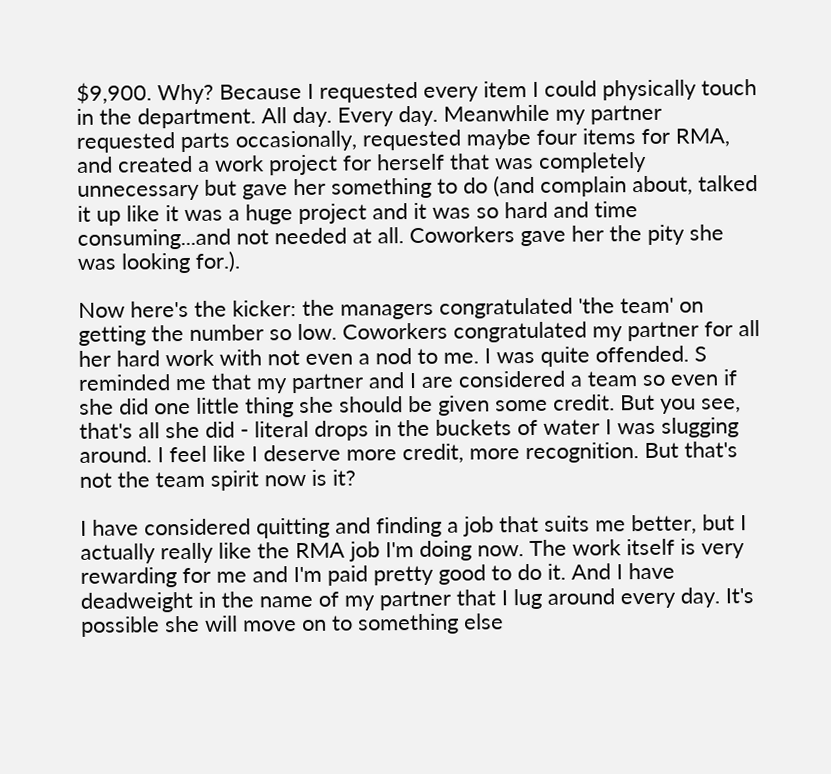$9,900. Why? Because I requested every item I could physically touch in the department. All day. Every day. Meanwhile my partner requested parts occasionally, requested maybe four items for RMA, and created a work project for herself that was completely unnecessary but gave her something to do (and complain about, talked it up like it was a huge project and it was so hard and time consuming...and not needed at all. Coworkers gave her the pity she was looking for.).

Now here's the kicker: the managers congratulated 'the team' on getting the number so low. Coworkers congratulated my partner for all her hard work with not even a nod to me. I was quite offended. S reminded me that my partner and I are considered a team so even if she did one little thing she should be given some credit. But you see, that's all she did - literal drops in the buckets of water I was slugging around. I feel like I deserve more credit, more recognition. But that's not the team spirit now is it?

I have considered quitting and finding a job that suits me better, but I actually really like the RMA job I'm doing now. The work itself is very rewarding for me and I'm paid pretty good to do it. And I have deadweight in the name of my partner that I lug around every day. It's possible she will move on to something else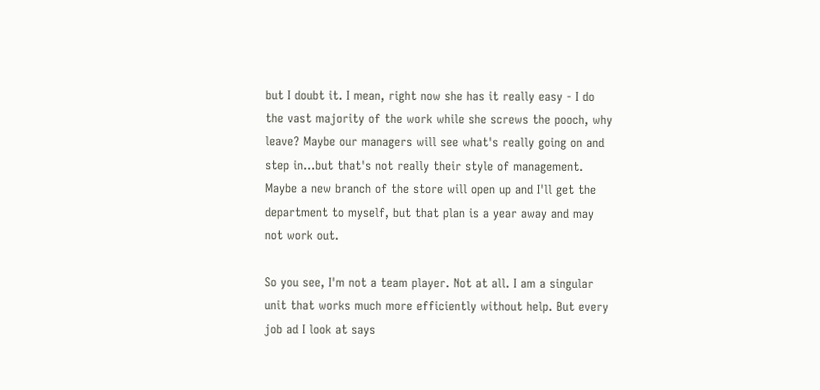but I doubt it. I mean, right now she has it really easy - I do the vast majority of the work while she screws the pooch, why leave? Maybe our managers will see what's really going on and step in...but that's not really their style of management. Maybe a new branch of the store will open up and I'll get the department to myself, but that plan is a year away and may not work out.

So you see, I'm not a team player. Not at all. I am a singular unit that works much more efficiently without help. But every job ad I look at says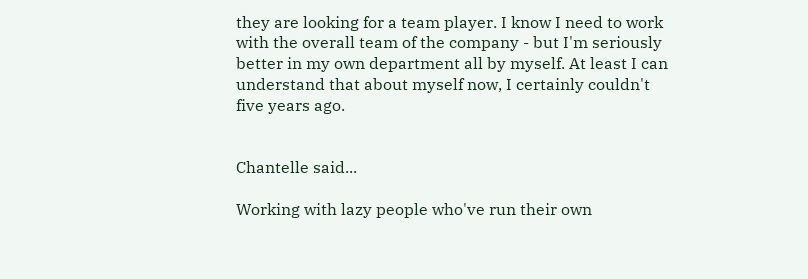they are looking for a team player. I know I need to work with the overall team of the company - but I'm seriously better in my own department all by myself. At least I can understand that about myself now, I certainly couldn't five years ago.


Chantelle said...

Working with lazy people who've run their own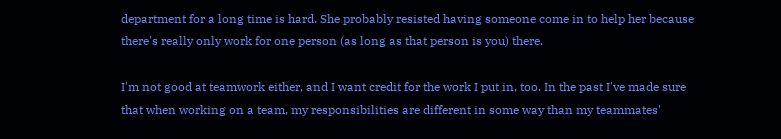department for a long time is hard. She probably resisted having someone come in to help her because there's really only work for one person (as long as that person is you) there.

I'm not good at teamwork either, and I want credit for the work I put in, too. In the past I've made sure that when working on a team, my responsibilities are different in some way than my teammates'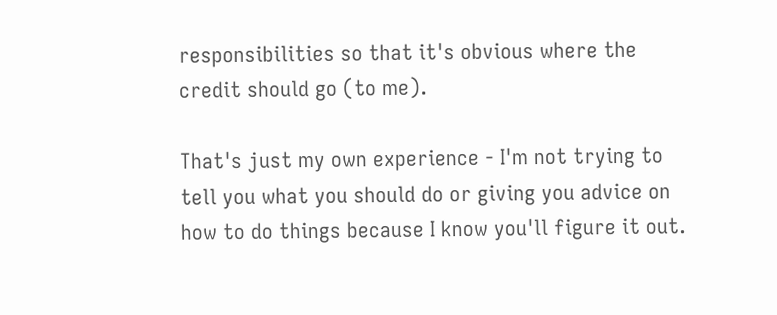responsibilities so that it's obvious where the credit should go (to me).

That's just my own experience - I'm not trying to tell you what you should do or giving you advice on how to do things because I know you'll figure it out.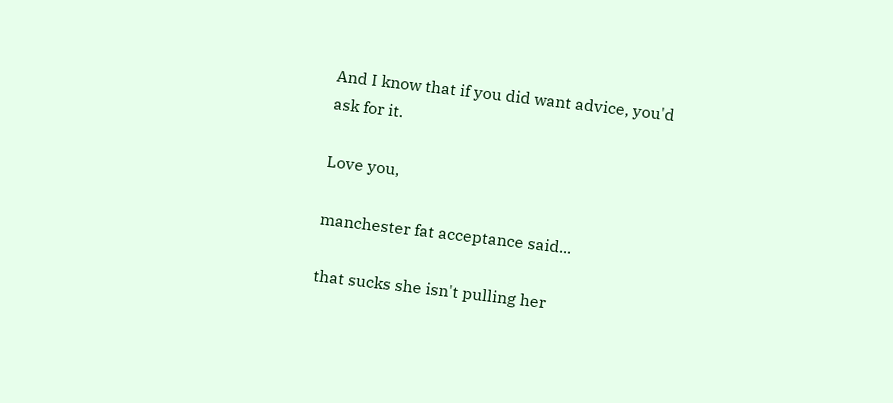And I know that if you did want advice, you'd ask for it.

Love you,

manchester fat acceptance said...

that sucks she isn't pulling her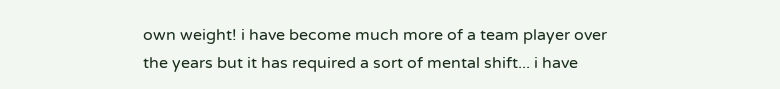own weight! i have become much more of a team player over the years but it has required a sort of mental shift... i have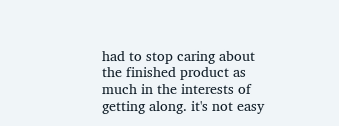had to stop caring about the finished product as much in the interests of getting along. it's not easy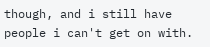though, and i still have people i can't get on with.